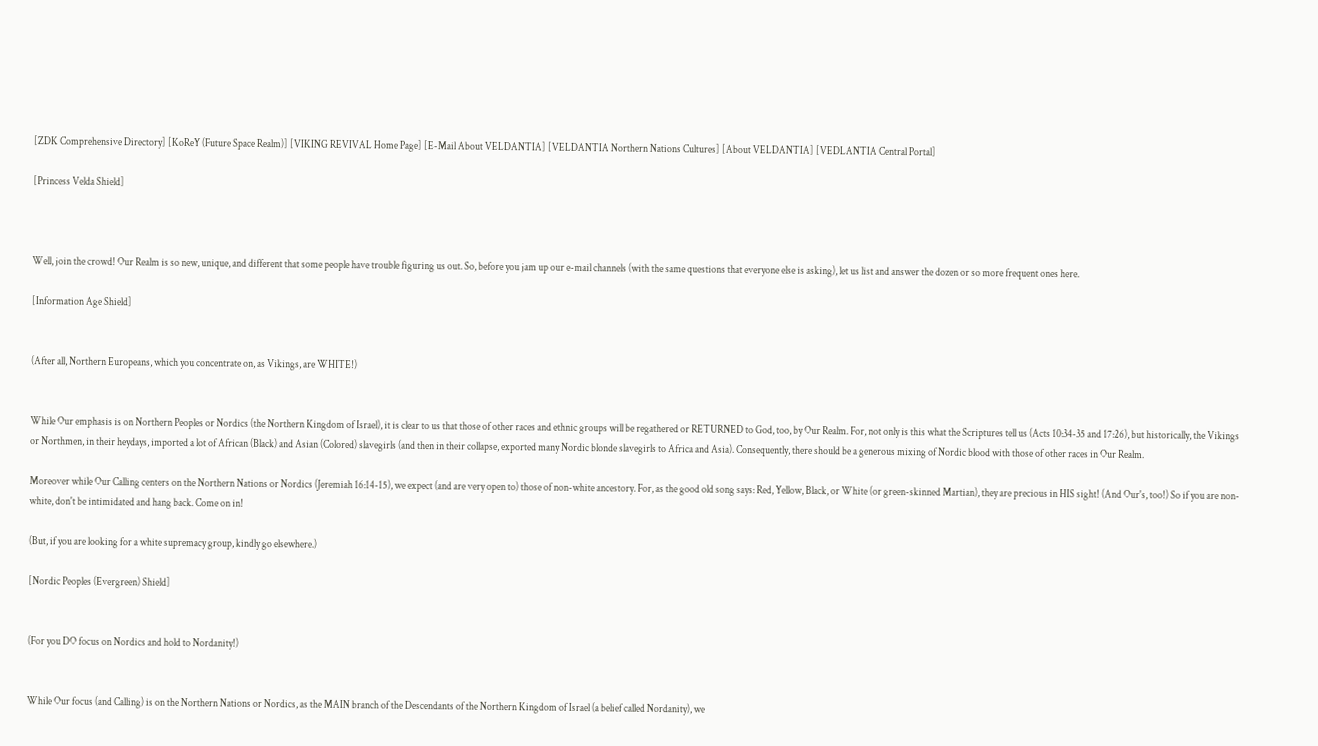[ZDK Comprehensive Directory] [KoReY (Future Space Realm)] [VIKING REVIVAL Home Page] [E-Mail About VELDANTIA] [VELDANTIA Northern Nations Cultures] [About VELDANTIA] [VEDLANTIA Central Portal]

[Princess Velda Shield]



Well, join the crowd! Our Realm is so new, unique, and different that some people have trouble figuring us out. So, before you jam up our e-mail channels (with the same questions that everyone else is asking), let us list and answer the dozen or so more frequent ones here.

[Information Age Shield]


(After all, Northern Europeans, which you concentrate on, as Vikings, are WHITE!)


While Our emphasis is on Northern Peoples or Nordics (the Northern Kingdom of Israel), it is clear to us that those of other races and ethnic groups will be regathered or RETURNED to God, too, by Our Realm. For, not only is this what the Scriptures tell us (Acts 10:34-35 and 17:26), but historically, the Vikings or Northmen, in their heydays, imported a lot of African (Black) and Asian (Colored) slavegirls (and then in their collapse, exported many Nordic blonde slavegirls to Africa and Asia). Consequently, there should be a generous mixing of Nordic blood with those of other races in Our Realm.

Moreover while Our Calling centers on the Northern Nations or Nordics (Jeremiah 16:14-15), we expect (and are very open to) those of non-white ancestory. For, as the good old song says: Red, Yellow, Black, or White (or green-skinned Martian), they are precious in HIS sight! (And Our's, too!) So if you are non-white, don't be intimidated and hang back. Come on in!

(But, if you are looking for a white supremacy group, kindly go elsewhere.)

[Nordic Peoples (Evergreen) Shield]


(For you DO focus on Nordics and hold to Nordanity!)


While Our focus (and Calling) is on the Northern Nations or Nordics, as the MAIN branch of the Descendants of the Northern Kingdom of Israel (a belief called Nordanity), we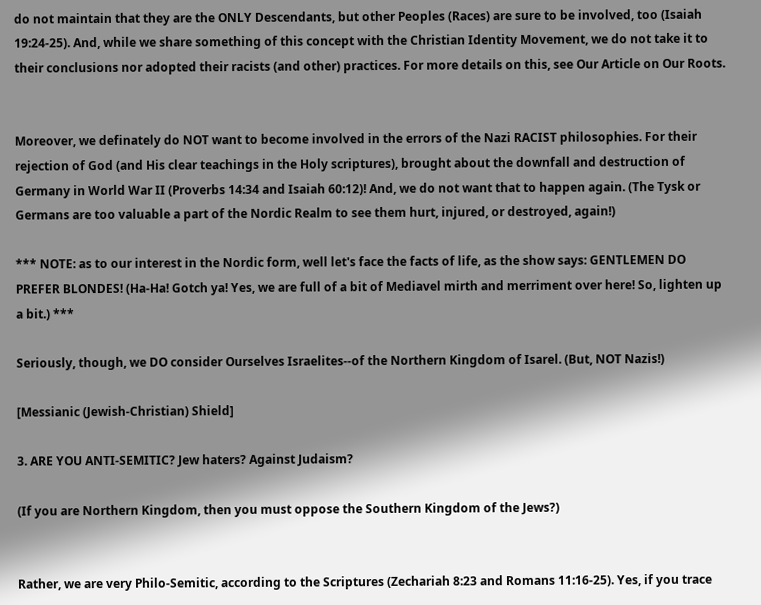do not maintain that they are the ONLY Descendants, but other Peoples (Races) are sure to be involved, too (Isaiah 19:24-25). And, while we share something of this concept with the Christian Identity Movement, we do not take it to their conclusions nor adopted their racists (and other) practices. For more details on this, see Our Article on Our Roots.


Moreover, we definately do NOT want to become involved in the errors of the Nazi RACIST philosophies. For their rejection of God (and His clear teachings in the Holy scriptures), brought about the downfall and destruction of Germany in World War II (Proverbs 14:34 and Isaiah 60:12)! And, we do not want that to happen again. (The Tysk or Germans are too valuable a part of the Nordic Realm to see them hurt, injured, or destroyed, again!)

*** NOTE: as to our interest in the Nordic form, well let's face the facts of life, as the show says: GENTLEMEN DO PREFER BLONDES! (Ha-Ha! Gotch ya! Yes, we are full of a bit of Mediavel mirth and merriment over here! So, lighten up a bit.) ***

Seriously, though, we DO consider Ourselves Israelites--of the Northern Kingdom of Isarel. (But, NOT Nazis!)

[Messianic (Jewish-Christian) Shield]

3. ARE YOU ANTI-SEMITIC? Jew haters? Against Judaism?

(If you are Northern Kingdom, then you must oppose the Southern Kingdom of the Jews?)


Rather, we are very Philo-Semitic, according to the Scriptures (Zechariah 8:23 and Romans 11:16-25). Yes, if you trace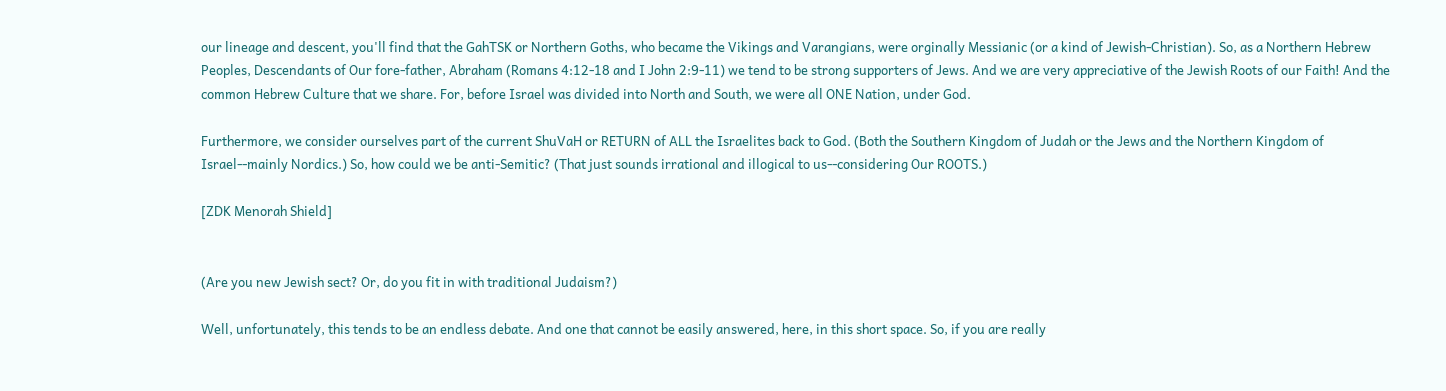our lineage and descent, you'll find that the GahTSK or Northern Goths, who became the Vikings and Varangians, were orginally Messianic (or a kind of Jewish-Christian). So, as a Northern Hebrew Peoples, Descendants of Our fore-father, Abraham (Romans 4:12-18 and I John 2:9-11) we tend to be strong supporters of Jews. And we are very appreciative of the Jewish Roots of our Faith! And the common Hebrew Culture that we share. For, before Israel was divided into North and South, we were all ONE Nation, under God.

Furthermore, we consider ourselves part of the current ShuVaH or RETURN of ALL the Israelites back to God. (Both the Southern Kingdom of Judah or the Jews and the Northern Kingdom of Israel--mainly Nordics.) So, how could we be anti-Semitic? (That just sounds irrational and illogical to us--considering Our ROOTS.)

[ZDK Menorah Shield]


(Are you new Jewish sect? Or, do you fit in with traditional Judaism?)

Well, unfortunately, this tends to be an endless debate. And one that cannot be easily answered, here, in this short space. So, if you are really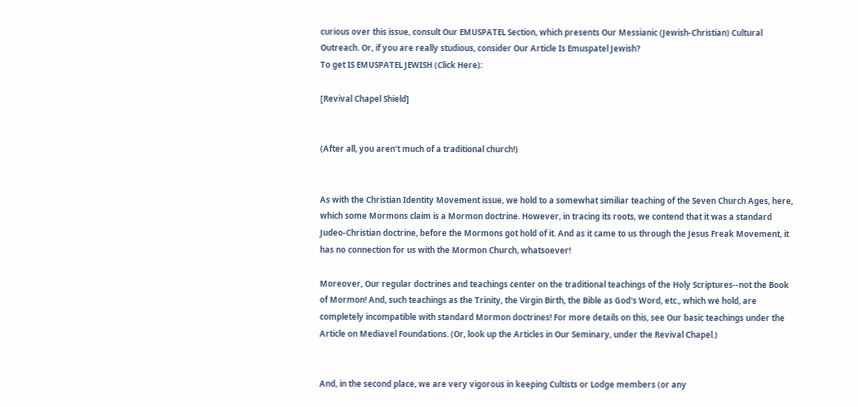curious over this issue, consult Our EMUSPATEL Section, which presents Our Messianic (Jewish-Christian) Cultural Outreach. Or, if you are really studious, consider Our Article Is Emuspatel Jewish?
To get IS EMUSPATEL JEWISH (Click Here):

[Revival Chapel Shield]


(After all, you aren't much of a traditional church!)


As with the Christian Identity Movement issue, we hold to a somewhat similiar teaching of the Seven Church Ages, here, which some Mormons claim is a Mormon doctrine. However, in tracing its roots, we contend that it was a standard Judeo-Christian doctrine, before the Mormons got hold of it. And as it came to us through the Jesus Freak Movement, it has no connection for us with the Mormon Church, whatsoever!

Moreover, Our regular doctrines and teachings center on the traditional teachings of the Holy Scriptures--not the Book of Mormon! And, such teachings as the Trinity, the Virgin Birth, the Bible as God's Word, etc., which we hold, are completely incompatible with standard Mormon doctrines! For more details on this, see Our basic teachings under the Article on Mediavel Foundations. (Or, look up the Articles in Our Seminary, under the Revival Chapel.)


And, in the second place, we are very vigorous in keeping Cultists or Lodge members (or any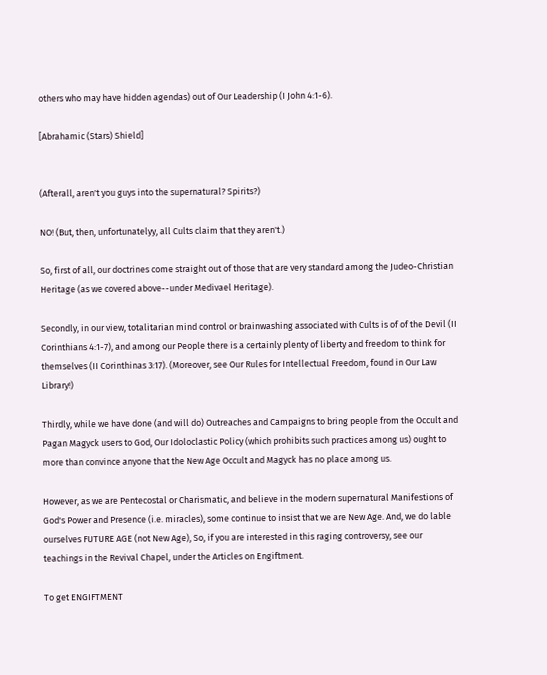others who may have hidden agendas) out of Our Leadership (I John 4:1-6).

[Abrahamic (Stars) Shield]


(Afterall, aren't you guys into the supernatural? Spirits?)

NO! (But, then, unfortunatelyy, all Cults claim that they aren't.)

So, first of all, our doctrines come straight out of those that are very standard among the Judeo-Christian Heritage (as we covered above--under Medivael Heritage).

Secondly, in our view, totalitarian mind control or brainwashing associated with Cults is of of the Devil (II Corinthians 4:1-7), and among our People there is a certainly plenty of liberty and freedom to think for themselves (II Corinthinas 3:17). (Moreover, see Our Rules for Intellectual Freedom, found in Our Law Library!)

Thirdly, while we have done (and will do) Outreaches and Campaigns to bring people from the Occult and Pagan Magyck users to God, Our Idoloclastic Policy (which prohibits such practices among us) ought to more than convince anyone that the New Age Occult and Magyck has no place among us.

However, as we are Pentecostal or Charismatic, and believe in the modern supernatural Manifestions of God's Power and Presence (i.e. miracles), some continue to insist that we are New Age. And, we do lable ourselves FUTURE AGE (not New Age), So, if you are interested in this raging controversy, see our teachings in the Revival Chapel, under the Articles on Engiftment.

To get ENGIFTMENT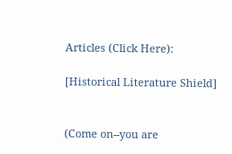Articles (Click Here):

[Historical Literature Shield]


(Come on--you are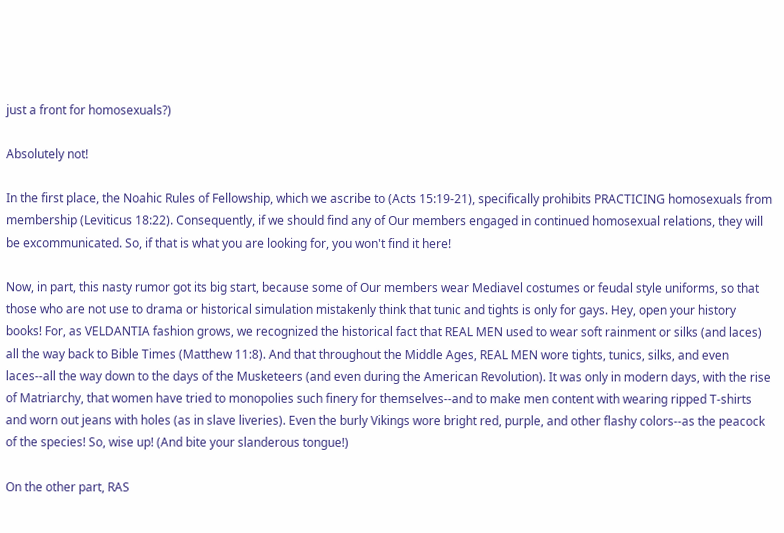just a front for homosexuals?)

Absolutely not!

In the first place, the Noahic Rules of Fellowship, which we ascribe to (Acts 15:19-21), specifically prohibits PRACTICING homosexuals from membership (Leviticus 18:22). Consequently, if we should find any of Our members engaged in continued homosexual relations, they will be excommunicated. So, if that is what you are looking for, you won't find it here!

Now, in part, this nasty rumor got its big start, because some of Our members wear Mediavel costumes or feudal style uniforms, so that those who are not use to drama or historical simulation mistakenly think that tunic and tights is only for gays. Hey, open your history books! For, as VELDANTIA fashion grows, we recognized the historical fact that REAL MEN used to wear soft rainment or silks (and laces) all the way back to Bible Times (Matthew 11:8). And that throughout the Middle Ages, REAL MEN wore tights, tunics, silks, and even laces--all the way down to the days of the Musketeers (and even during the American Revolution). It was only in modern days, with the rise of Matriarchy, that women have tried to monopolies such finery for themselves--and to make men content with wearing ripped T-shirts and worn out jeans with holes (as in slave liveries). Even the burly Vikings wore bright red, purple, and other flashy colors--as the peacock of the species! So, wise up! (And bite your slanderous tongue!)

On the other part, RAS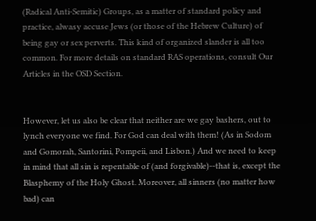(Radical Anti-Semitic) Groups, as a matter of standard policy and practice, alwasy accuse Jews (or those of the Hebrew Culture) of being gay or sex perverts. This kind of organized slander is all too common. For more details on standard RAS operations, consult Our Articles in the OSD Section.


However, let us also be clear that neither are we gay bashers, out to lynch everyone we find. For God can deal with them! (As in Sodom and Gomorah, Santorini, Pompeii, and Lisbon.) And we need to keep in mind that all sin is repentable of (and forgivable)--that is, except the Blasphemy of the Holy Ghost. Moreover, all sinners (no matter how bad) can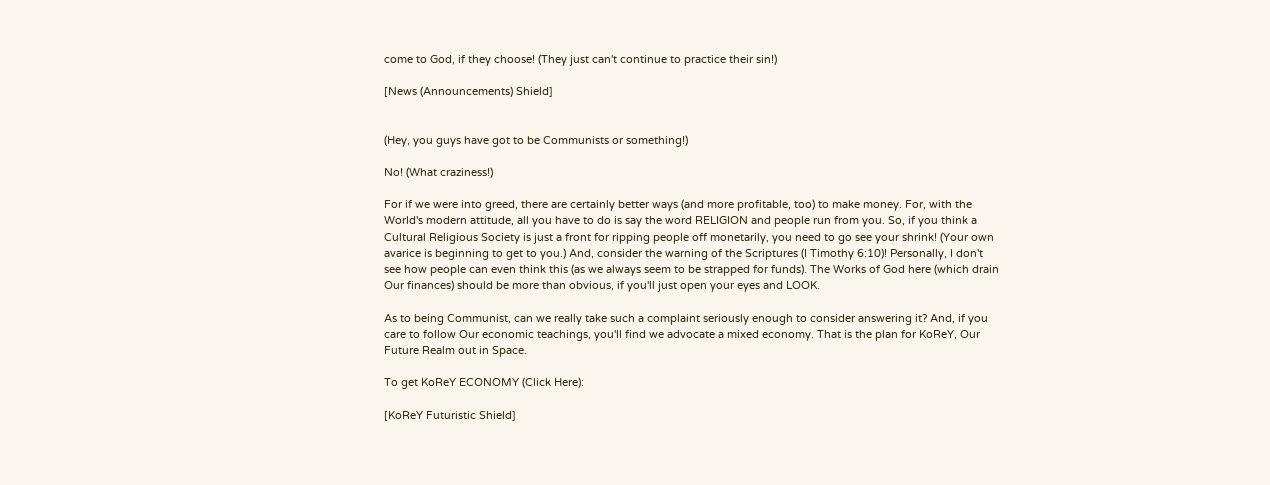come to God, if they choose! (They just can't continue to practice their sin!)

[News (Announcements) Shield]


(Hey, you guys have got to be Communists or something!)

No! (What craziness!)

For if we were into greed, there are certainly better ways (and more profitable, too) to make money. For, with the World's modern attitude, all you have to do is say the word RELIGION and people run from you. So, if you think a Cultural Religious Society is just a front for ripping people off monetarily, you need to go see your shrink! (Your own avarice is beginning to get to you.) And, consider the warning of the Scriptures (I Timothy 6:10)! Personally, I don't see how people can even think this (as we always seem to be strapped for funds). The Works of God here (which drain Our finances) should be more than obvious, if you'll just open your eyes and LOOK.

As to being Communist, can we really take such a complaint seriously enough to consider answering it? And, if you care to follow Our economic teachings, you'll find we advocate a mixed economy. That is the plan for KoReY, Our Future Realm out in Space.

To get KoReY ECONOMY (Click Here):

[KoReY Futuristic Shield]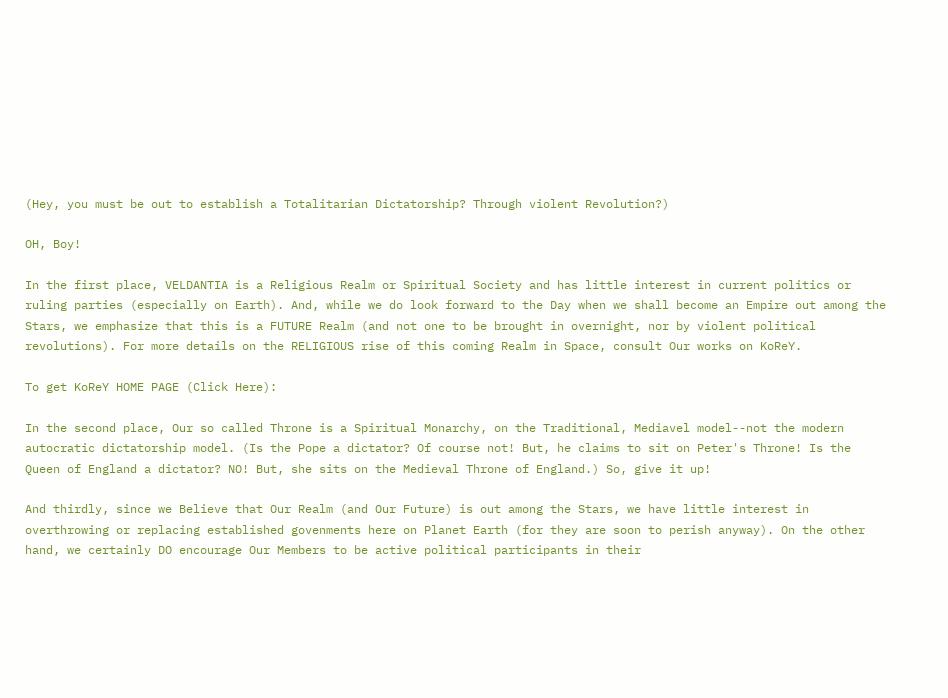(Hey, you must be out to establish a Totalitarian Dictatorship? Through violent Revolution?)

OH, Boy!

In the first place, VELDANTIA is a Religious Realm or Spiritual Society and has little interest in current politics or ruling parties (especially on Earth). And, while we do look forward to the Day when we shall become an Empire out among the Stars, we emphasize that this is a FUTURE Realm (and not one to be brought in overnight, nor by violent political revolutions). For more details on the RELIGIOUS rise of this coming Realm in Space, consult Our works on KoReY.

To get KoReY HOME PAGE (Click Here):

In the second place, Our so called Throne is a Spiritual Monarchy, on the Traditional, Mediavel model--not the modern autocratic dictatorship model. (Is the Pope a dictator? Of course not! But, he claims to sit on Peter's Throne! Is the Queen of England a dictator? NO! But, she sits on the Medieval Throne of England.) So, give it up!

And thirdly, since we Believe that Our Realm (and Our Future) is out among the Stars, we have little interest in overthrowing or replacing established govenments here on Planet Earth (for they are soon to perish anyway). On the other hand, we certainly DO encourage Our Members to be active political participants in their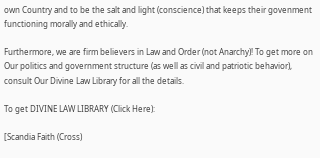own Country and to be the salt and light (conscience) that keeps their govenment functioning morally and ethically.

Furthermore, we are firm believers in Law and Order (not Anarchy)! To get more on Our politics and government structure (as well as civil and patriotic behavior), consult Our Divine Law Library for all the details.

To get DIVINE LAW LIBRARY (Click Here):

[Scandia Faith (Cross)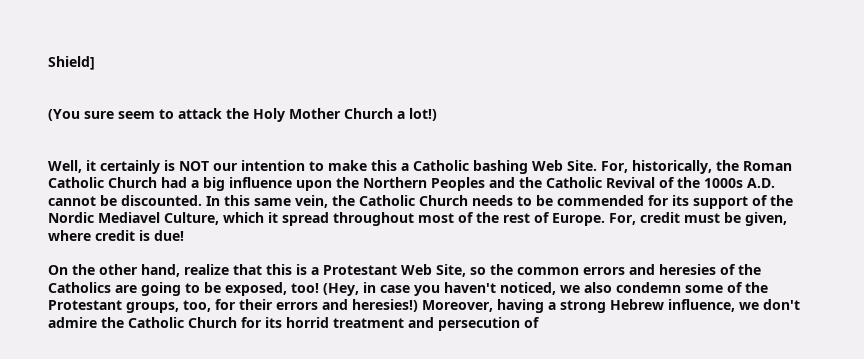Shield]


(You sure seem to attack the Holy Mother Church a lot!)


Well, it certainly is NOT our intention to make this a Catholic bashing Web Site. For, historically, the Roman Catholic Church had a big influence upon the Northern Peoples and the Catholic Revival of the 1000s A.D. cannot be discounted. In this same vein, the Catholic Church needs to be commended for its support of the Nordic Mediavel Culture, which it spread throughout most of the rest of Europe. For, credit must be given, where credit is due!

On the other hand, realize that this is a Protestant Web Site, so the common errors and heresies of the Catholics are going to be exposed, too! (Hey, in case you haven't noticed, we also condemn some of the Protestant groups, too, for their errors and heresies!) Moreover, having a strong Hebrew influence, we don't admire the Catholic Church for its horrid treatment and persecution of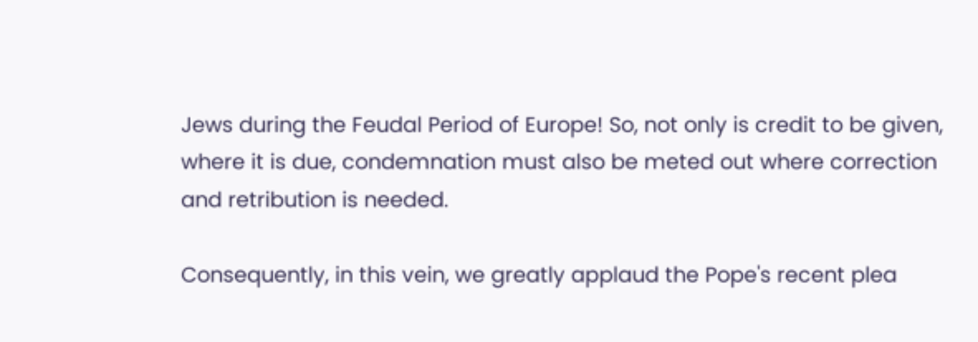Jews during the Feudal Period of Europe! So, not only is credit to be given, where it is due, condemnation must also be meted out where correction and retribution is needed.

Consequently, in this vein, we greatly applaud the Pope's recent plea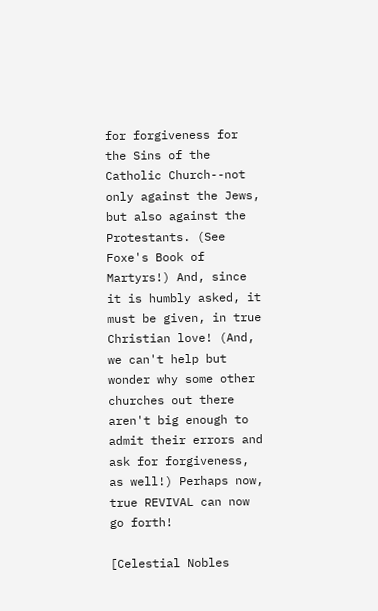for forgiveness for the Sins of the Catholic Church--not only against the Jews, but also against the Protestants. (See Foxe's Book of Martyrs!) And, since it is humbly asked, it must be given, in true Christian love! (And, we can't help but wonder why some other churches out there aren't big enough to admit their errors and ask for forgiveness, as well!) Perhaps now, true REVIVAL can now go forth!

[Celestial Nobles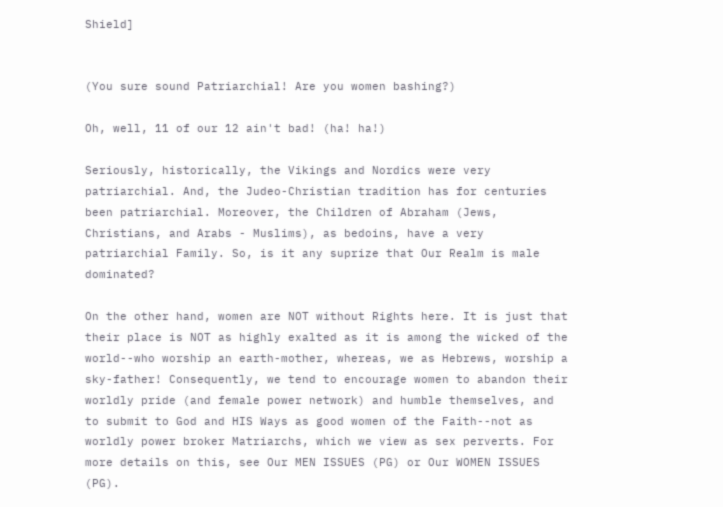Shield]


(You sure sound Patriarchial! Are you women bashing?)

Oh, well, 11 of our 12 ain't bad! (ha! ha!)

Seriously, historically, the Vikings and Nordics were very patriarchial. And, the Judeo-Christian tradition has for centuries been patriarchial. Moreover, the Children of Abraham (Jews, Christians, and Arabs - Muslims), as bedoins, have a very patriarchial Family. So, is it any suprize that Our Realm is male dominated?

On the other hand, women are NOT without Rights here. It is just that their place is NOT as highly exalted as it is among the wicked of the world--who worship an earth-mother, whereas, we as Hebrews, worship a sky-father! Consequently, we tend to encourage women to abandon their worldly pride (and female power network) and humble themselves, and to submit to God and HIS Ways as good women of the Faith--not as worldly power broker Matriarchs, which we view as sex perverts. For more details on this, see Our MEN ISSUES (PG) or Our WOMEN ISSUES (PG).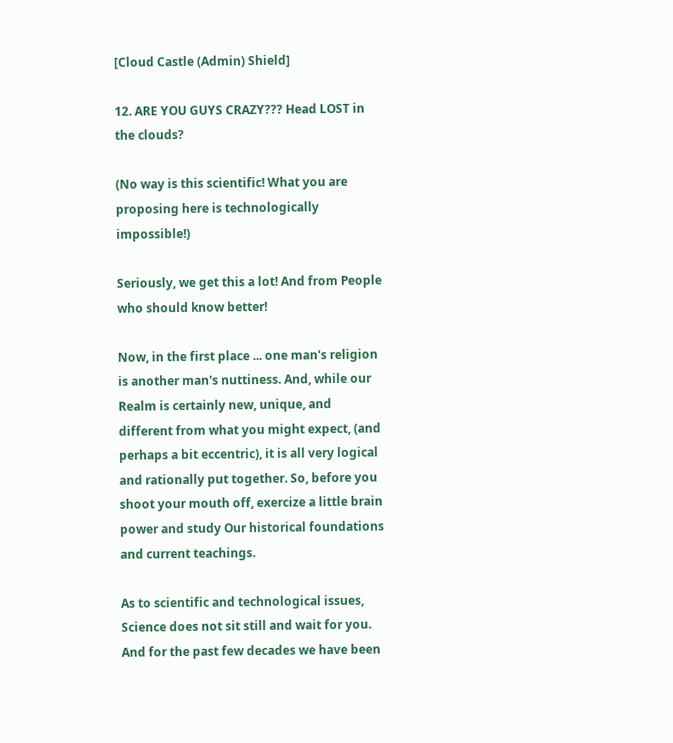[Cloud Castle (Admin) Shield]

12. ARE YOU GUYS CRAZY??? Head LOST in the clouds?

(No way is this scientific! What you are proposing here is technologically impossible!)

Seriously, we get this a lot! And from People who should know better!

Now, in the first place ... one man's religion is another man's nuttiness. And, while our Realm is certainly new, unique, and different from what you might expect, (and perhaps a bit eccentric), it is all very logical and rationally put together. So, before you shoot your mouth off, exercize a little brain power and study Our historical foundations and current teachings.

As to scientific and technological issues, Science does not sit still and wait for you. And for the past few decades we have been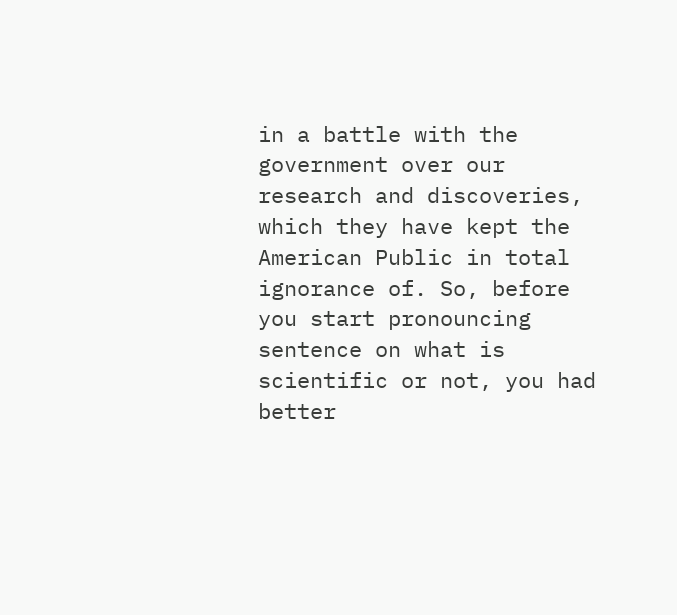in a battle with the government over our research and discoveries, which they have kept the American Public in total ignorance of. So, before you start pronouncing sentence on what is scientific or not, you had better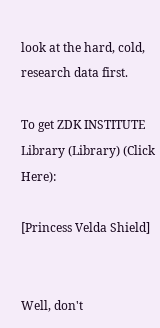look at the hard, cold, research data first.

To get ZDK INSTITUTE Library (Library) (Click Here):

[Princess Velda Shield]


Well, don't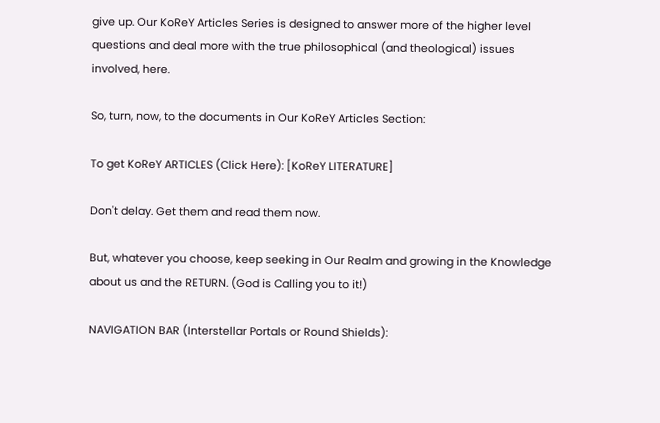give up. Our KoReY Articles Series is designed to answer more of the higher level questions and deal more with the true philosophical (and theological) issues involved, here.

So, turn, now, to the documents in Our KoReY Articles Section:

To get KoReY ARTICLES (Click Here): [KoReY LITERATURE]

Don't delay. Get them and read them now.

But, whatever you choose, keep seeking in Our Realm and growing in the Knowledge about us and the RETURN. (God is Calling you to it!)

NAVIGATION BAR (Interstellar Portals or Round Shields):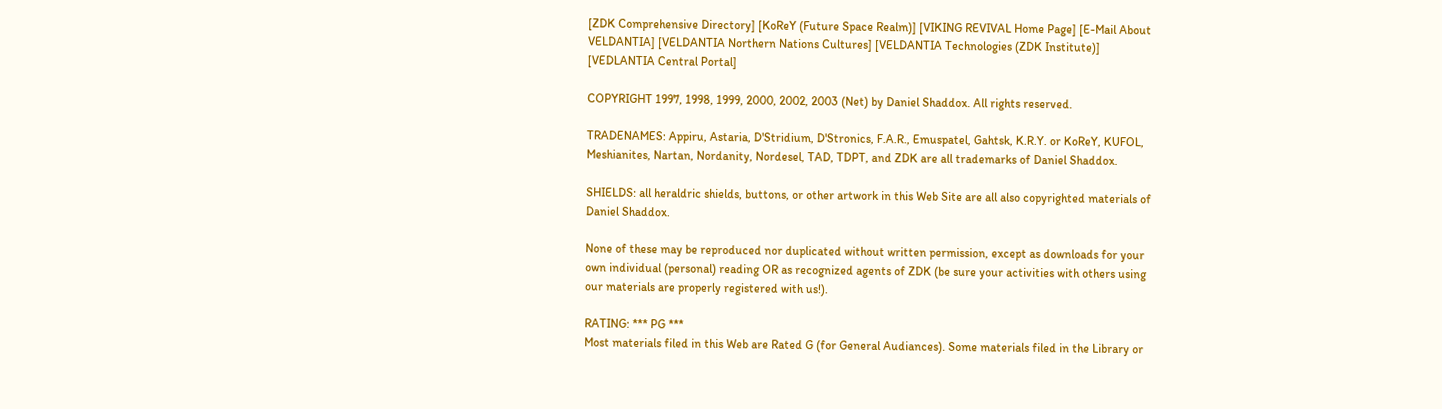[ZDK Comprehensive Directory] [KoReY (Future Space Realm)] [VIKING REVIVAL Home Page] [E-Mail About VELDANTIA] [VELDANTIA Northern Nations Cultures] [VELDANTIA Technologies (ZDK Institute)] [VEDLANTIA Central Portal]

COPYRIGHT 1997, 1998, 1999, 2000, 2002, 2003 (Net) by Daniel Shaddox. All rights reserved.

TRADENAMES: Appiru, Astaria, D'Stridium, D'Stronics, F.A.R., Emuspatel, Gahtsk, K.R.Y. or KoReY, KUFOL, Meshianites, Nartan, Nordanity, Nordesel, TAD, TDPT, and ZDK are all trademarks of Daniel Shaddox.

SHIELDS: all heraldric shields, buttons, or other artwork in this Web Site are all also copyrighted materials of Daniel Shaddox.

None of these may be reproduced nor duplicated without written permission, except as downloads for your own individual (personal) reading OR as recognized agents of ZDK (be sure your activities with others using our materials are properly registered with us!).

RATING: *** PG ***
Most materials filed in this Web are Rated G (for General Audiances). Some materials filed in the Library or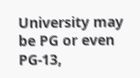University may be PG or even PG-13,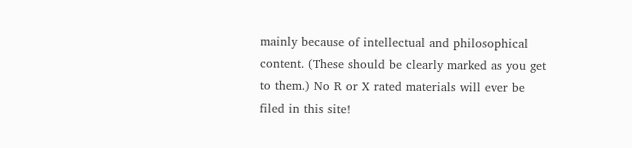mainly because of intellectual and philosophical content. (These should be clearly marked as you get to them.) No R or X rated materials will ever be filed in this site!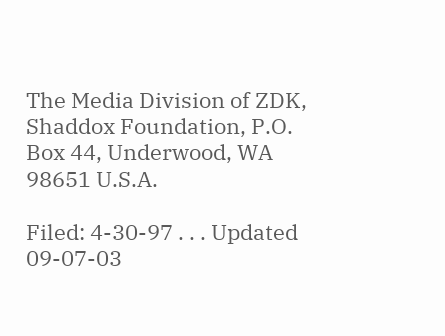The Media Division of ZDK, Shaddox Foundation, P.O. Box 44, Underwood, WA 98651 U.S.A.

Filed: 4-30-97 . . . Updated 09-07-03